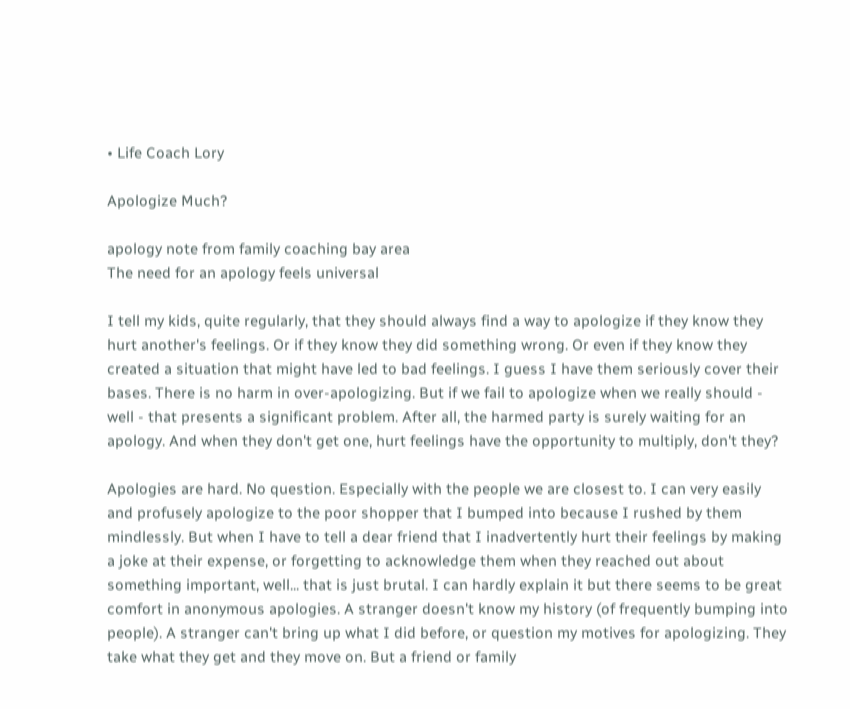• Life Coach Lory

Apologize Much?

apology note from family coaching bay area
The need for an apology feels universal

I tell my kids, quite regularly, that they should always find a way to apologize if they know they hurt another's feelings. Or if they know they did something wrong. Or even if they know they created a situation that might have led to bad feelings. I guess I have them seriously cover their bases. There is no harm in over-apologizing. But if we fail to apologize when we really should - well - that presents a significant problem. After all, the harmed party is surely waiting for an apology. And when they don't get one, hurt feelings have the opportunity to multiply, don't they?

Apologies are hard. No question. Especially with the people we are closest to. I can very easily and profusely apologize to the poor shopper that I bumped into because I rushed by them mindlessly. But when I have to tell a dear friend that I inadvertently hurt their feelings by making a joke at their expense, or forgetting to acknowledge them when they reached out about something important, well... that is just brutal. I can hardly explain it but there seems to be great comfort in anonymous apologies. A stranger doesn't know my history (of frequently bumping into people). A stranger can't bring up what I did before, or question my motives for apologizing. They take what they get and they move on. But a friend or family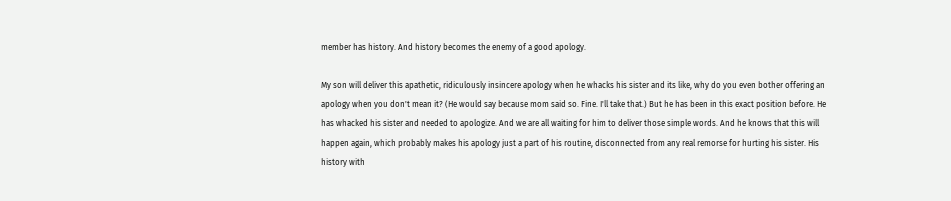member has history. And history becomes the enemy of a good apology.

My son will deliver this apathetic, ridiculously insincere apology when he whacks his sister and its like, why do you even bother offering an apology when you don't mean it? (He would say because mom said so. Fine. I'll take that.) But he has been in this exact position before. He has whacked his sister and needed to apologize. And we are all waiting for him to deliver those simple words. And he knows that this will happen again, which probably makes his apology just a part of his routine, disconnected from any real remorse for hurting his sister. His history with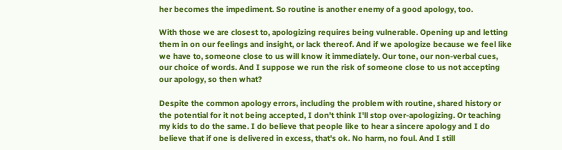her becomes the impediment. So routine is another enemy of a good apology, too.

With those we are closest to, apologizing requires being vulnerable. Opening up and letting them in on our feelings and insight, or lack thereof. And if we apologize because we feel like we have to, someone close to us will know it immediately. Our tone, our non-verbal cues, our choice of words. And I suppose we run the risk of someone close to us not accepting our apology, so then what?

Despite the common apology errors, including the problem with routine, shared history or the potential for it not being accepted, I don't think I'll stop over-apologizing. Or teaching my kids to do the same. I do believe that people like to hear a sincere apology and I do believe that if one is delivered in excess, that's ok. No harm, no foul. And I still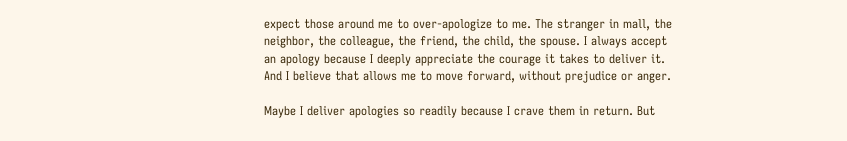expect those around me to over-apologize to me. The stranger in mall, the neighbor, the colleague, the friend, the child, the spouse. I always accept an apology because I deeply appreciate the courage it takes to deliver it. And I believe that allows me to move forward, without prejudice or anger.

Maybe I deliver apologies so readily because I crave them in return. But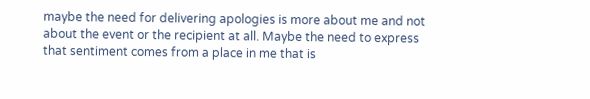maybe the need for delivering apologies is more about me and not about the event or the recipient at all. Maybe the need to express that sentiment comes from a place in me that is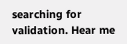searching for validation. Hear me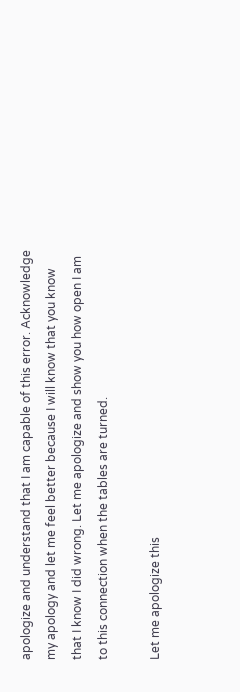apologize and understand that I am capable of this error. Acknowledge my apology and let me feel better because I will know that you know that I know I did wrong. Let me apologize and show you how open I am to this connection when the tables are turned.

Let me apologize this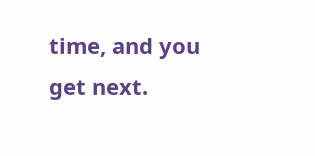time, and you get next.